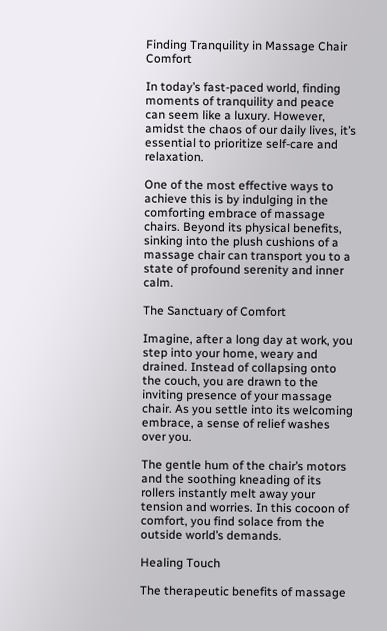Finding Tranquility in Massage Chair Comfort

In today’s fast-paced world, finding moments of tranquility and peace can seem like a luxury. However, amidst the chaos of our daily lives, it’s essential to prioritize self-care and relaxation.

One of the most effective ways to achieve this is by indulging in the comforting embrace of massage chairs. Beyond its physical benefits, sinking into the plush cushions of a massage chair can transport you to a state of profound serenity and inner calm.

The Sanctuary of Comfort

Imagine, after a long day at work, you step into your home, weary and drained. Instead of collapsing onto the couch, you are drawn to the inviting presence of your massage chair. As you settle into its welcoming embrace, a sense of relief washes over you.

The gentle hum of the chair’s motors and the soothing kneading of its rollers instantly melt away your tension and worries. In this cocoon of comfort, you find solace from the outside world’s demands.

Healing Touch

The therapeutic benefits of massage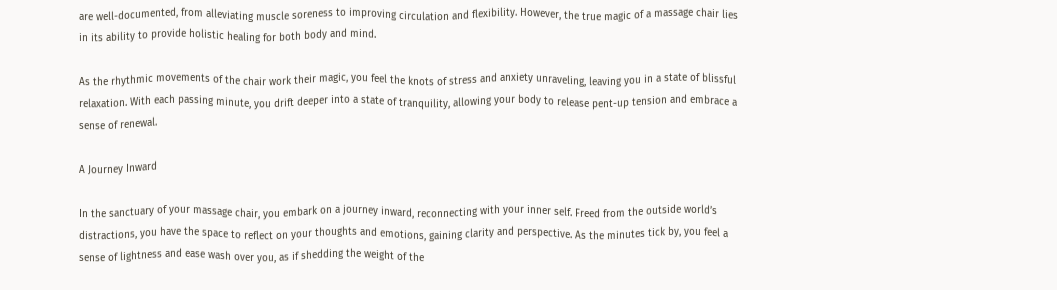are well-documented, from alleviating muscle soreness to improving circulation and flexibility. However, the true magic of a massage chair lies in its ability to provide holistic healing for both body and mind.

As the rhythmic movements of the chair work their magic, you feel the knots of stress and anxiety unraveling, leaving you in a state of blissful relaxation. With each passing minute, you drift deeper into a state of tranquility, allowing your body to release pent-up tension and embrace a sense of renewal.

A Journey Inward

In the sanctuary of your massage chair, you embark on a journey inward, reconnecting with your inner self. Freed from the outside world’s distractions, you have the space to reflect on your thoughts and emotions, gaining clarity and perspective. As the minutes tick by, you feel a sense of lightness and ease wash over you, as if shedding the weight of the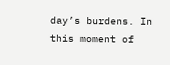day’s burdens. In this moment of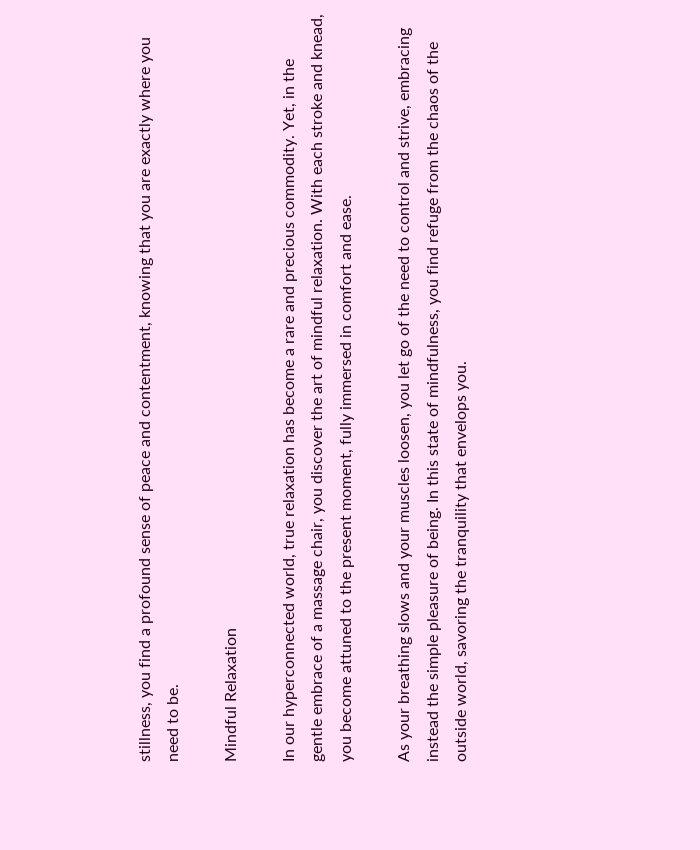stillness, you find a profound sense of peace and contentment, knowing that you are exactly where you need to be.

Mindful Relaxation

In our hyperconnected world, true relaxation has become a rare and precious commodity. Yet, in the gentle embrace of a massage chair, you discover the art of mindful relaxation. With each stroke and knead, you become attuned to the present moment, fully immersed in comfort and ease.

As your breathing slows and your muscles loosen, you let go of the need to control and strive, embracing instead the simple pleasure of being. In this state of mindfulness, you find refuge from the chaos of the outside world, savoring the tranquility that envelops you.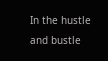In the hustle and bustle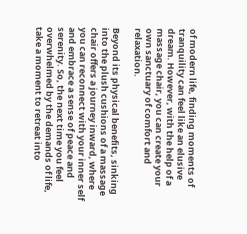of modern life, finding moments of tranquility can feel like an elusive dream. However, with the help of a massage chair, you can create your own sanctuary of comfort and relaxation.

Beyond its physical benefits, sinking into the plush cushions of a massage chair offers a journey inward, where you can reconnect with your inner self and embrace a sense of peace and serenity. So, the next time you feel overwhelmed by the demands of life, take a moment to retreat into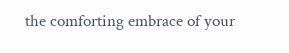the comforting embrace of your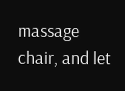massage chair, and let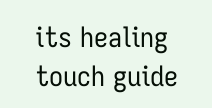its healing touch guide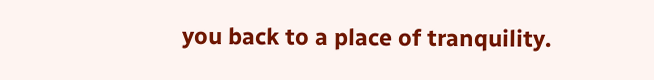you back to a place of tranquility.